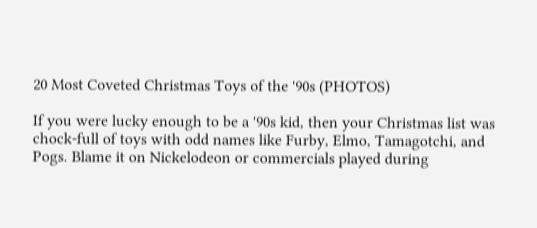20 Most Coveted Christmas Toys of the '90s (PHOTOS)

If you were lucky enough to be a '90s kid, then your Christmas list was chock-full of toys with odd names like Furby, Elmo, Tamagotchi, and Pogs. Blame it on Nickelodeon or commercials played during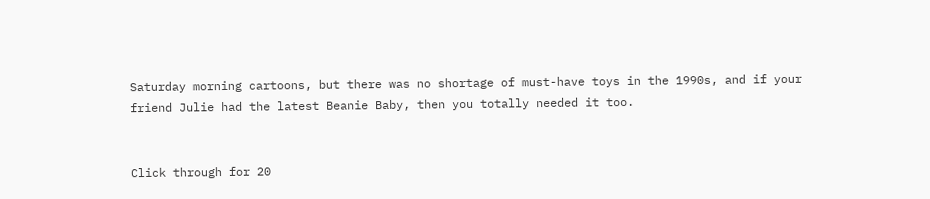Saturday morning cartoons, but there was no shortage of must-have toys in the 1990s, and if your friend Julie had the latest Beanie Baby, then you totally needed it too.


Click through for 20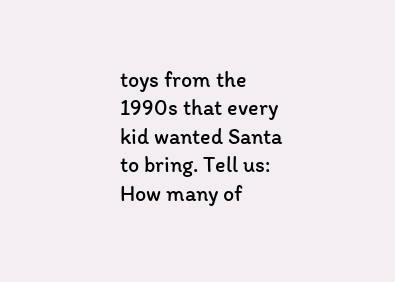toys from the 1990s that every kid wanted Santa to bring. Tell us: How many of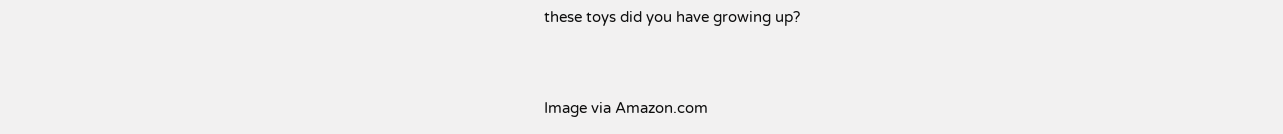these toys did you have growing up?


Image via Amazon.com